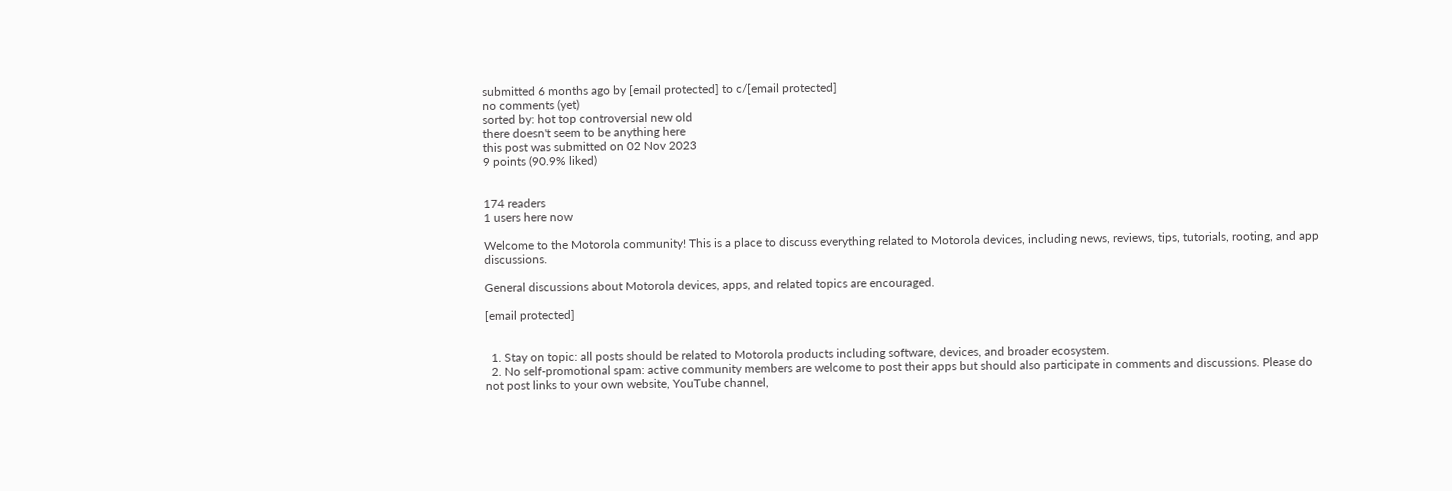submitted 6 months ago by [email protected] to c/[email protected]
no comments (yet)
sorted by: hot top controversial new old
there doesn't seem to be anything here
this post was submitted on 02 Nov 2023
9 points (90.9% liked)


174 readers
1 users here now

Welcome to the Motorola community! This is a place to discuss everything related to Motorola devices, including news, reviews, tips, tutorials, rooting, and app discussions.

General discussions about Motorola devices, apps, and related topics are encouraged.

[email protected]


  1. Stay on topic: all posts should be related to Motorola products including software, devices, and broader ecosystem.
  2. No self-promotional spam: active community members are welcome to post their apps but should also participate in comments and discussions. Please do not post links to your own website, YouTube channel,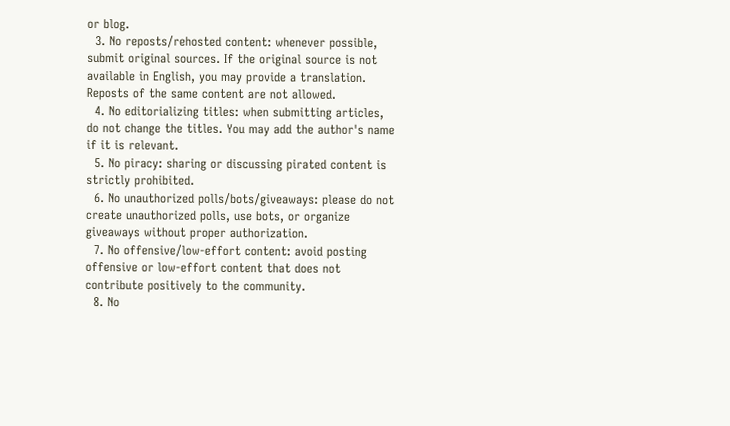or blog.
  3. No reposts/rehosted content: whenever possible, submit original sources. If the original source is not available in English, you may provide a translation. Reposts of the same content are not allowed.
  4. No editorializing titles: when submitting articles, do not change the titles. You may add the author's name if it is relevant.
  5. No piracy: sharing or discussing pirated content is strictly prohibited.
  6. No unauthorized polls/bots/giveaways: please do not create unauthorized polls, use bots, or organize giveaways without proper authorization.
  7. No offensive/low-effort content: avoid posting offensive or low-effort content that does not contribute positively to the community.
  8. No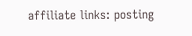affiliate links: posting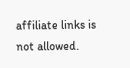affiliate links is not allowed.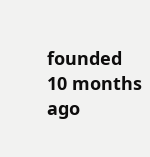founded 10 months ago